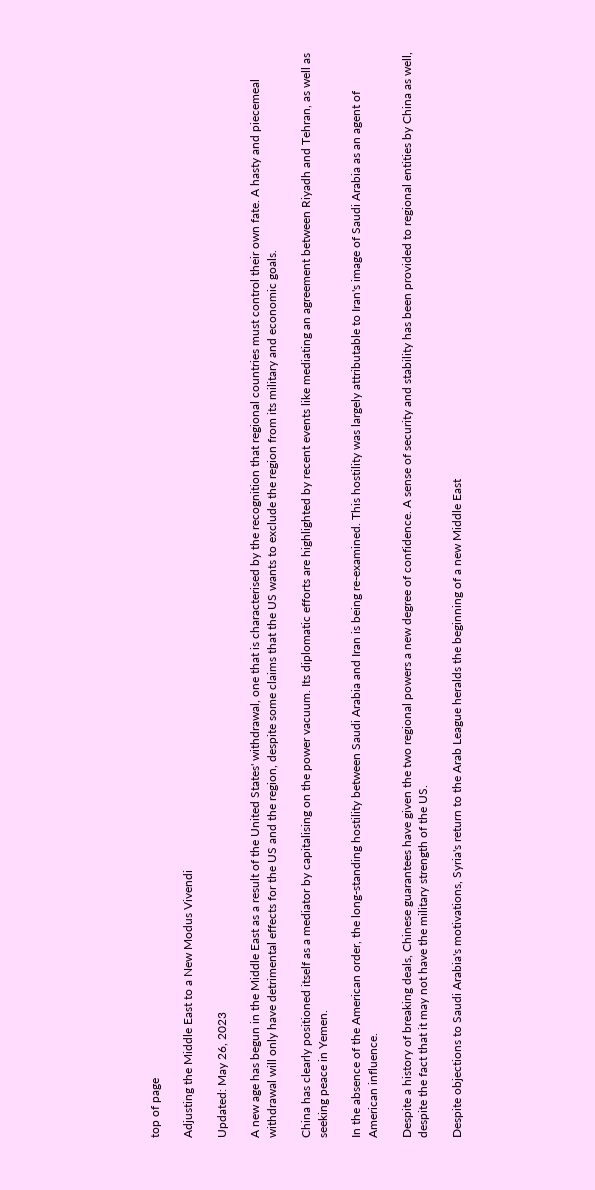top of page

Adjusting the Middle East to a New Modus Vivendi

Updated: May 26, 2023

A new age has begun in the Middle East as a result of the United States' withdrawal, one that is characterised by the recognition that regional countries must control their own fate. A hasty and piecemeal withdrawal will only have detrimental effects for the US and the region, despite some claims that the US wants to exclude the region from its military and economic goals.

China has clearly positioned itself as a mediator by capitalising on the power vacuum. Its diplomatic efforts are highlighted by recent events like mediating an agreement between Riyadh and Tehran, as well as seeking peace in Yemen.

In the absence of the American order, the long-standing hostility between Saudi Arabia and Iran is being re-examined. This hostility was largely attributable to Iran's image of Saudi Arabia as an agent of American influence.

Despite a history of breaking deals, Chinese guarantees have given the two regional powers a new degree of confidence. A sense of security and stability has been provided to regional entities by China as well, despite the fact that it may not have the military strength of the US.

Despite objections to Saudi Arabia's motivations, Syria's return to the Arab League heralds the beginning of a new Middle East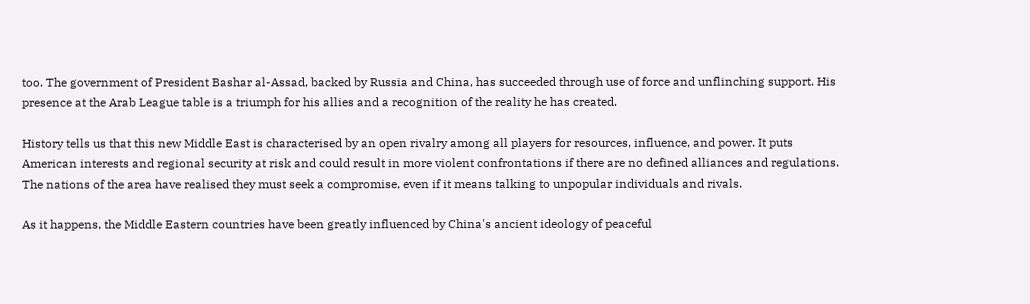too. The government of President Bashar al-Assad, backed by Russia and China, has succeeded through use of force and unflinching support. His presence at the Arab League table is a triumph for his allies and a recognition of the reality he has created.

History tells us that this new Middle East is characterised by an open rivalry among all players for resources, influence, and power. It puts American interests and regional security at risk and could result in more violent confrontations if there are no defined alliances and regulations. The nations of the area have realised they must seek a compromise, even if it means talking to unpopular individuals and rivals.

As it happens, the Middle Eastern countries have been greatly influenced by China's ancient ideology of peaceful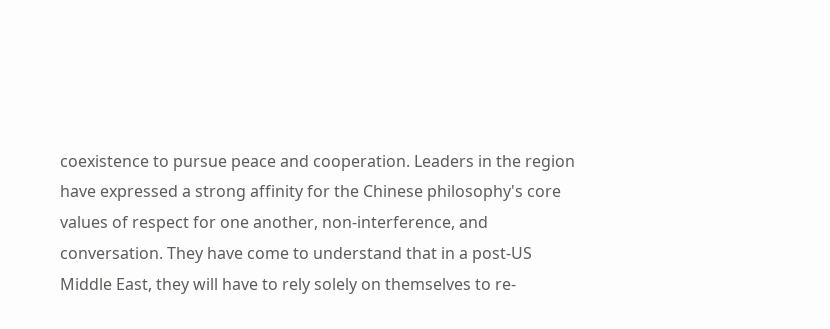coexistence to pursue peace and cooperation. Leaders in the region have expressed a strong affinity for the Chinese philosophy's core values of respect for one another, non-interference, and conversation. They have come to understand that in a post-US Middle East, they will have to rely solely on themselves to re-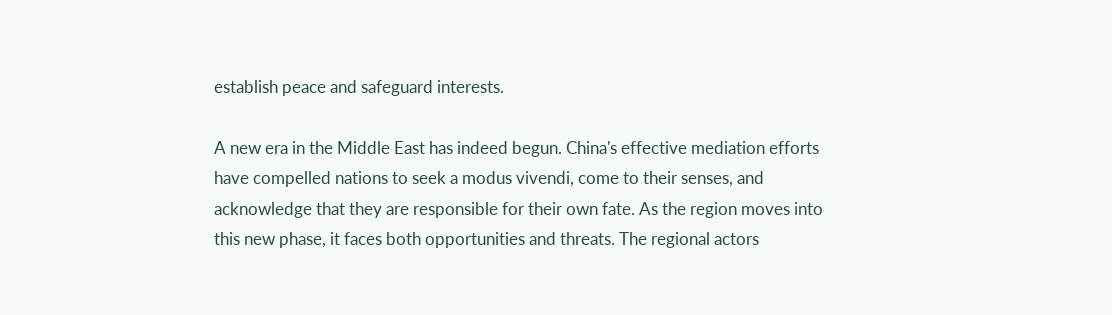establish peace and safeguard interests.

A new era in the Middle East has indeed begun. China's effective mediation efforts have compelled nations to seek a modus vivendi, come to their senses, and acknowledge that they are responsible for their own fate. As the region moves into this new phase, it faces both opportunities and threats. The regional actors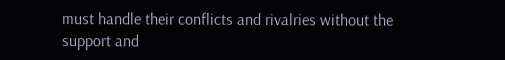must handle their conflicts and rivalries without the support and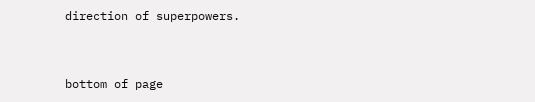direction of superpowers.


bottom of page